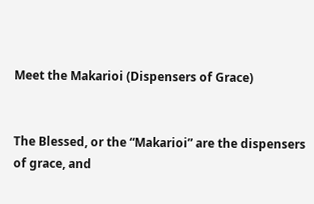Meet the Makarioi (Dispensers of Grace)


The Blessed, or the “Makarioi” are the dispensers of grace, and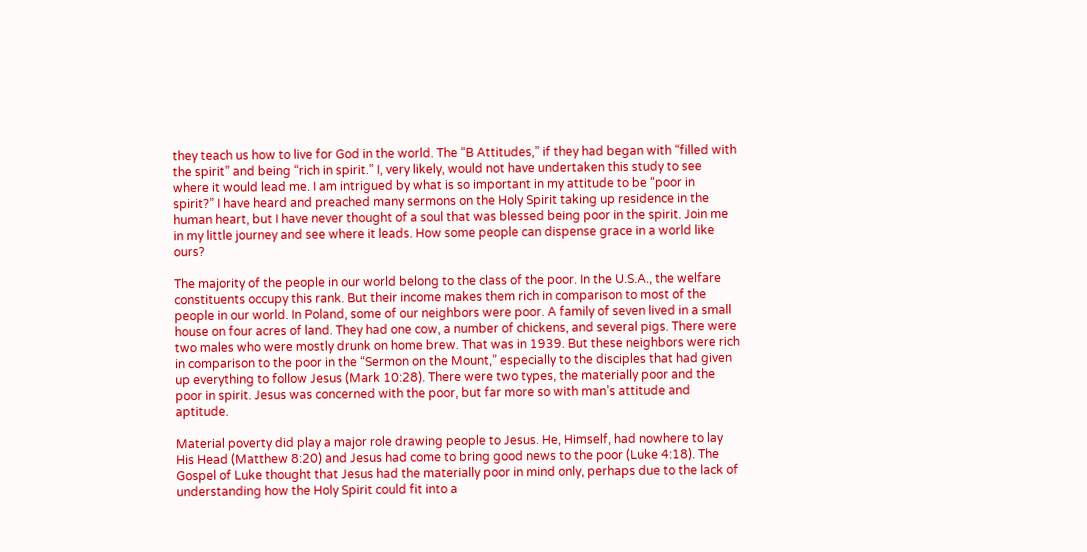they teach us how to live for God in the world. The “B Attitudes,” if they had began with “filled with the spirit” and being “rich in spirit.” I, very likely, would not have undertaken this study to see where it would lead me. I am intrigued by what is so important in my attitude to be “poor in spirit?” I have heard and preached many sermons on the Holy Spirit taking up residence in the human heart, but I have never thought of a soul that was blessed being poor in the spirit. Join me in my little journey and see where it leads. How some people can dispense grace in a world like ours?

The majority of the people in our world belong to the class of the poor. In the U.S.A., the welfare constituents occupy this rank. But their income makes them rich in comparison to most of the people in our world. In Poland, some of our neighbors were poor. A family of seven lived in a small house on four acres of land. They had one cow, a number of chickens, and several pigs. There were two males who were mostly drunk on home brew. That was in 1939. But these neighbors were rich in comparison to the poor in the “Sermon on the Mount,” especially to the disciples that had given up everything to follow Jesus (Mark 10:28). There were two types, the materially poor and the poor in spirit. Jesus was concerned with the poor, but far more so with man’s attitude and aptitude.

Material poverty did play a major role drawing people to Jesus. He, Himself, had nowhere to lay His Head (Matthew 8:20) and Jesus had come to bring good news to the poor (Luke 4:18). The Gospel of Luke thought that Jesus had the materially poor in mind only, perhaps due to the lack of understanding how the Holy Spirit could fit into a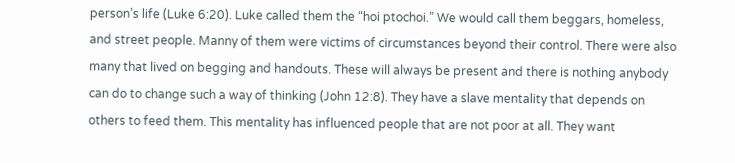person’s life (Luke 6:20). Luke called them the “hoi ptochoi.” We would call them beggars, homeless, and street people. Manny of them were victims of circumstances beyond their control. There were also many that lived on begging and handouts. These will always be present and there is nothing anybody can do to change such a way of thinking (John 12:8). They have a slave mentality that depends on others to feed them. This mentality has influenced people that are not poor at all. They want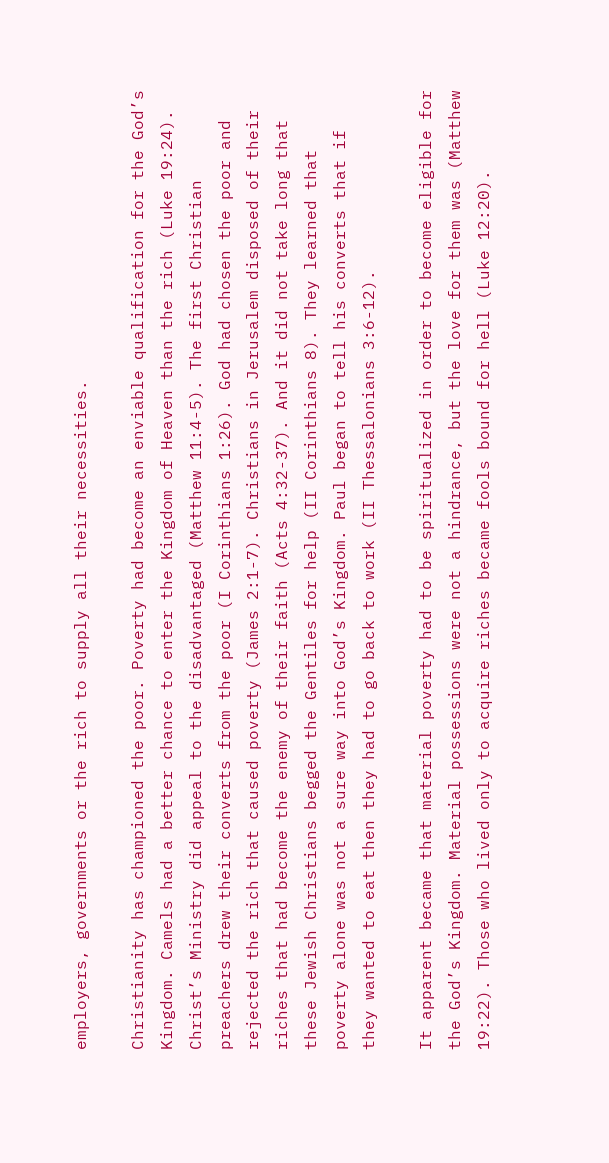employers, governments or the rich to supply all their necessities.

Christianity has championed the poor. Poverty had become an enviable qualification for the God’s Kingdom. Camels had a better chance to enter the Kingdom of Heaven than the rich (Luke 19:24). Christ’s Ministry did appeal to the disadvantaged (Matthew 11:4-5). The first Christian preachers drew their converts from the poor (I Corinthians 1:26). God had chosen the poor and rejected the rich that caused poverty (James 2:1-7). Christians in Jerusalem disposed of their riches that had become the enemy of their faith (Acts 4:32-37). And it did not take long that these Jewish Christians begged the Gentiles for help (II Corinthians 8). They learned that poverty alone was not a sure way into God’s Kingdom. Paul began to tell his converts that if they wanted to eat then they had to go back to work (II Thessalonians 3:6-12).

It apparent became that material poverty had to be spiritualized in order to become eligible for the God’s Kingdom. Material possessions were not a hindrance, but the love for them was (Matthew 19:22). Those who lived only to acquire riches became fools bound for hell (Luke 12:20).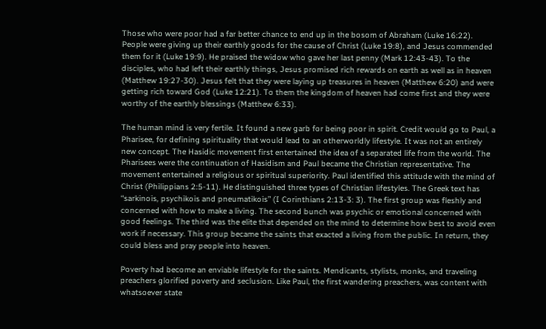Those who were poor had a far better chance to end up in the bosom of Abraham (Luke 16:22). People were giving up their earthly goods for the cause of Christ (Luke 19:8), and Jesus commended them for it (Luke 19:9). He praised the widow who gave her last penny (Mark 12:43-43). To the disciples, who had left their earthly things, Jesus promised rich rewards on earth as well as in heaven (Matthew 19:27-30). Jesus felt that they were laying up treasures in heaven (Matthew 6:20) and were getting rich toward God (Luke 12:21). To them the kingdom of heaven had come first and they were worthy of the earthly blessings (Matthew 6:33).

The human mind is very fertile. It found a new garb for being poor in spirit. Credit would go to Paul, a Pharisee, for defining spirituality that would lead to an otherworldly lifestyle. It was not an entirely new concept. The Hasidic movement first entertained the idea of a separated life from the world. The Pharisees were the continuation of Hasidism and Paul became the Christian representative. The movement entertained a religious or spiritual superiority. Paul identified this attitude with the mind of Christ (Philippians 2:5-11). He distinguished three types of Christian lifestyles. The Greek text has “sarkinois, psychikois and pneumatikois” (I Corinthians 2:13-3: 3). The first group was fleshly and concerned with how to make a living. The second bunch was psychic or emotional concerned with good feelings. The third was the elite that depended on the mind to determine how best to avoid even work if necessary. This group became the saints that exacted a living from the public. In return, they could bless and pray people into heaven.

Poverty had become an enviable lifestyle for the saints. Mendicants, stylists, monks, and traveling preachers glorified poverty and seclusion. Like Paul, the first wandering preachers, was content with whatsoever state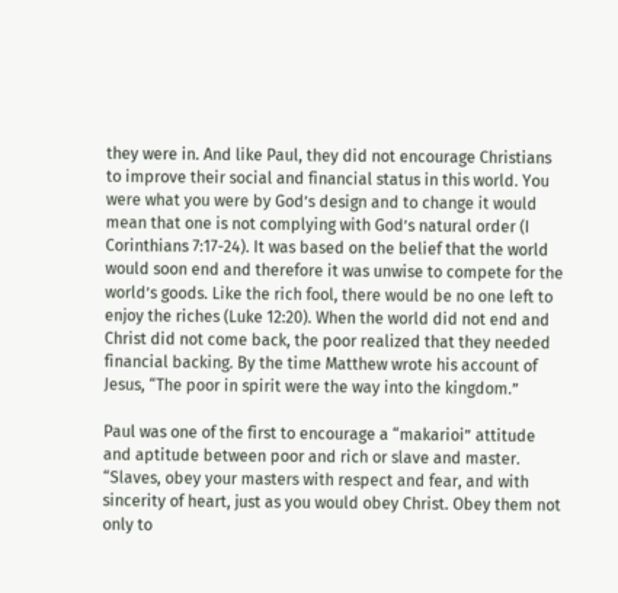they were in. And like Paul, they did not encourage Christians to improve their social and financial status in this world. You were what you were by God’s design and to change it would mean that one is not complying with God’s natural order (I Corinthians 7:17-24). It was based on the belief that the world would soon end and therefore it was unwise to compete for the world’s goods. Like the rich fool, there would be no one left to enjoy the riches (Luke 12:20). When the world did not end and Christ did not come back, the poor realized that they needed financial backing. By the time Matthew wrote his account of Jesus, “The poor in spirit were the way into the kingdom.”

Paul was one of the first to encourage a “makarioi” attitude and aptitude between poor and rich or slave and master. “Slaves, obey your masters with respect and fear, and with sincerity of heart, just as you would obey Christ. Obey them not only to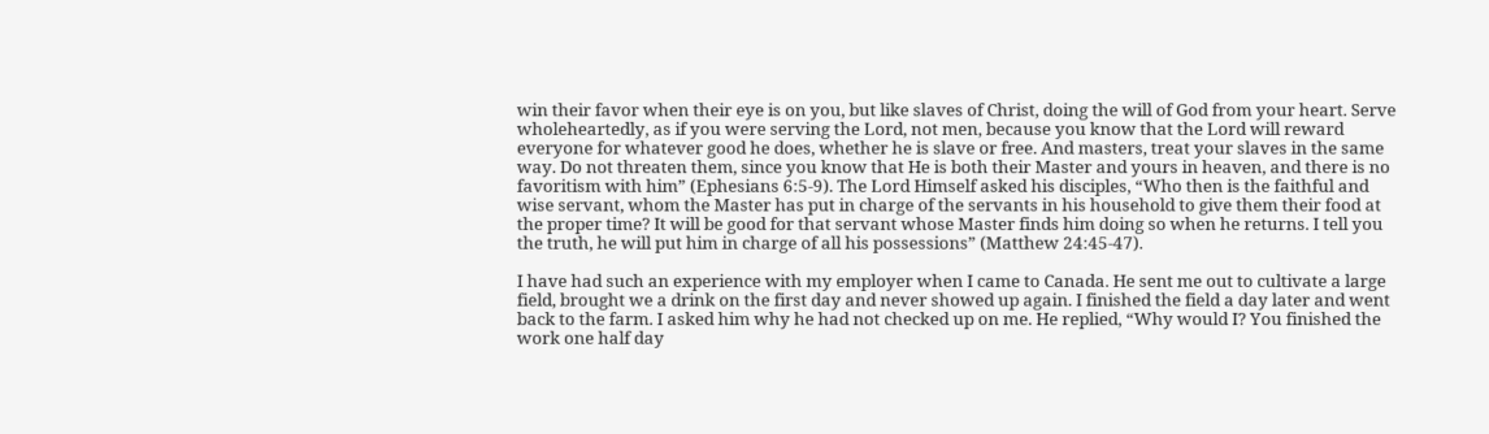win their favor when their eye is on you, but like slaves of Christ, doing the will of God from your heart. Serve wholeheartedly, as if you were serving the Lord, not men, because you know that the Lord will reward everyone for whatever good he does, whether he is slave or free. And masters, treat your slaves in the same way. Do not threaten them, since you know that He is both their Master and yours in heaven, and there is no favoritism with him” (Ephesians 6:5-9). The Lord Himself asked his disciples, “Who then is the faithful and wise servant, whom the Master has put in charge of the servants in his household to give them their food at the proper time? It will be good for that servant whose Master finds him doing so when he returns. I tell you the truth, he will put him in charge of all his possessions” (Matthew 24:45-47).

I have had such an experience with my employer when I came to Canada. He sent me out to cultivate a large field, brought we a drink on the first day and never showed up again. I finished the field a day later and went back to the farm. I asked him why he had not checked up on me. He replied, “Why would I? You finished the work one half day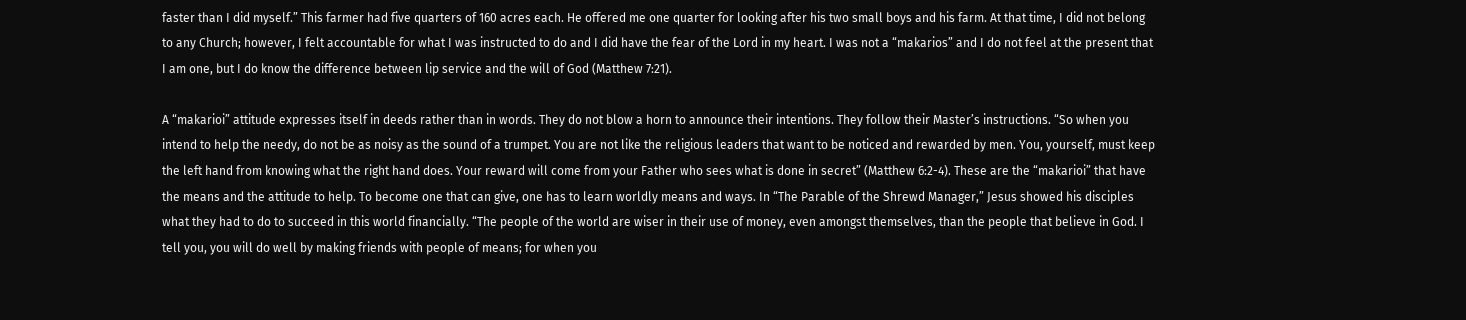faster than I did myself.” This farmer had five quarters of 160 acres each. He offered me one quarter for looking after his two small boys and his farm. At that time, I did not belong to any Church; however, I felt accountable for what I was instructed to do and I did have the fear of the Lord in my heart. I was not a “makarios” and I do not feel at the present that I am one, but I do know the difference between lip service and the will of God (Matthew 7:21).

A “makarioi” attitude expresses itself in deeds rather than in words. They do not blow a horn to announce their intentions. They follow their Master’s instructions. “So when you intend to help the needy, do not be as noisy as the sound of a trumpet. You are not like the religious leaders that want to be noticed and rewarded by men. You, yourself, must keep the left hand from knowing what the right hand does. Your reward will come from your Father who sees what is done in secret” (Matthew 6:2-4). These are the “makarioi” that have the means and the attitude to help. To become one that can give, one has to learn worldly means and ways. In “The Parable of the Shrewd Manager,” Jesus showed his disciples what they had to do to succeed in this world financially. “The people of the world are wiser in their use of money, even amongst themselves, than the people that believe in God. I tell you, you will do well by making friends with people of means; for when you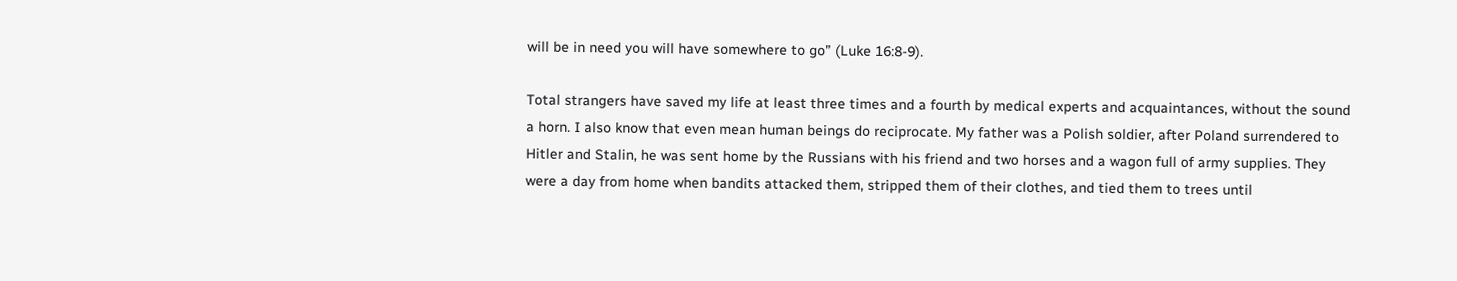will be in need you will have somewhere to go” (Luke 16:8-9).

Total strangers have saved my life at least three times and a fourth by medical experts and acquaintances, without the sound a horn. I also know that even mean human beings do reciprocate. My father was a Polish soldier, after Poland surrendered to Hitler and Stalin, he was sent home by the Russians with his friend and two horses and a wagon full of army supplies. They were a day from home when bandits attacked them, stripped them of their clothes, and tied them to trees until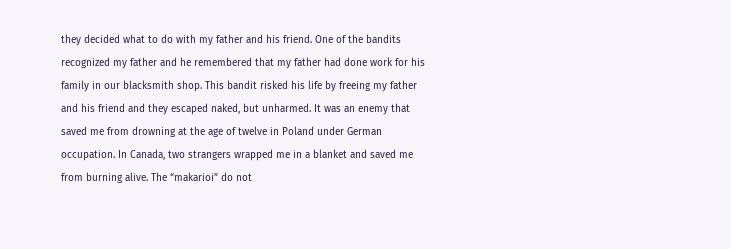they decided what to do with my father and his friend. One of the bandits recognized my father and he remembered that my father had done work for his family in our blacksmith shop. This bandit risked his life by freeing my father and his friend and they escaped naked, but unharmed. It was an enemy that saved me from drowning at the age of twelve in Poland under German occupation. In Canada, two strangers wrapped me in a blanket and saved me from burning alive. The “makarioi” do not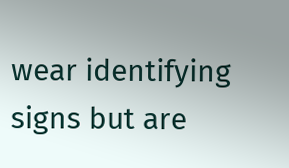wear identifying signs but are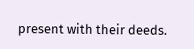present with their deeds.